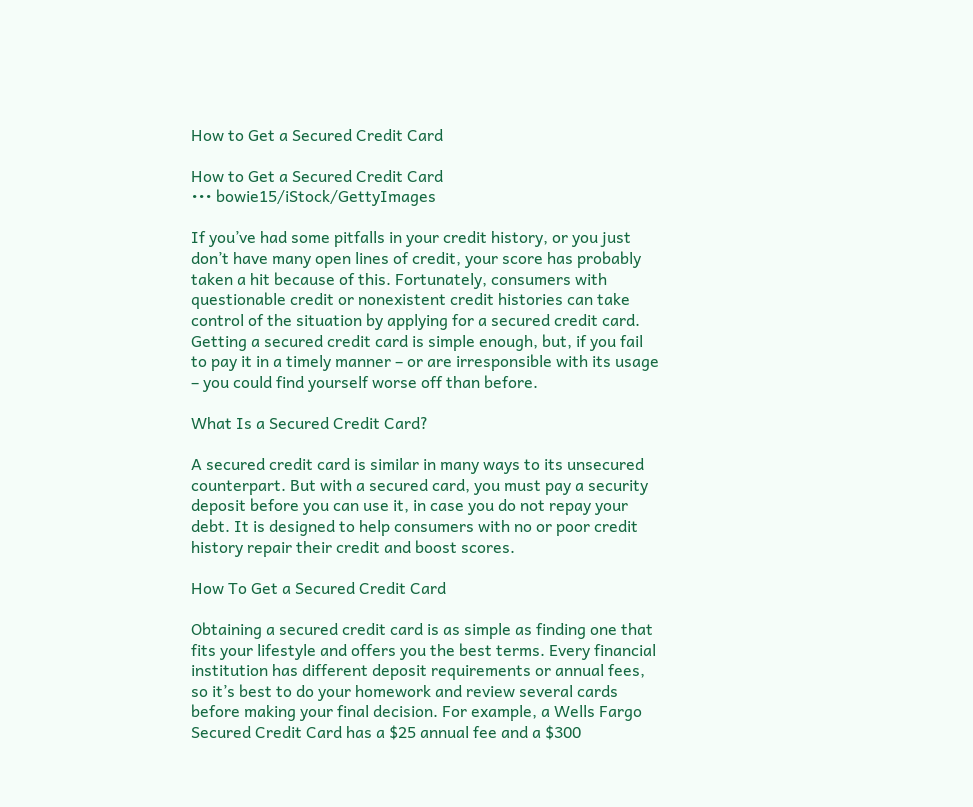How to Get a Secured Credit Card

How to Get a Secured Credit Card
••• bowie15/iStock/GettyImages

If you’ve had some pitfalls in your credit history, or you just don’t have many open lines of credit, your score has probably taken a hit because of this. Fortunately, consumers with questionable credit or nonexistent credit histories can take control of the situation by applying for a secured credit card. Getting a secured credit card is simple enough, but, if you fail to pay it in a timely manner – or are irresponsible with its usage – you could find yourself worse off than before.

What Is a Secured Credit Card?

A secured credit card is similar in many ways to its unsecured counterpart. But with a secured card, you must pay a security deposit before you can use it, in case you do not repay your debt. It is designed to help consumers with no or poor credit history repair their credit and boost scores.

How To Get a Secured Credit Card

Obtaining a secured credit card is as simple as finding one that fits your lifestyle and offers you the best terms. Every financial institution has different deposit requirements or annual fees, so it’s best to do your homework and review several cards before making your final decision. For example, a Wells Fargo Secured Credit Card has a $25 annual fee and a $300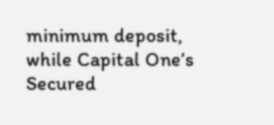minimum deposit, while Capital One’s Secured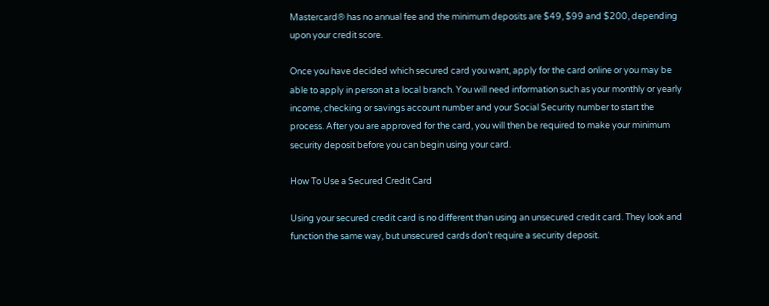Mastercard® has no annual fee and the minimum deposits are $49, $99 and $200, depending upon your credit score.

Once you have decided which secured card you want, apply for the card online or you may be able to apply in person at a local branch. You will need information such as your monthly or yearly income, checking or savings account number and your Social Security number to start the process. After you are approved for the card, you will then be required to make your minimum security deposit before you can begin using your card.

How To Use a Secured Credit Card

Using your secured credit card is no different than using an unsecured credit card. They look and function the same way, but unsecured cards don’t require a security deposit.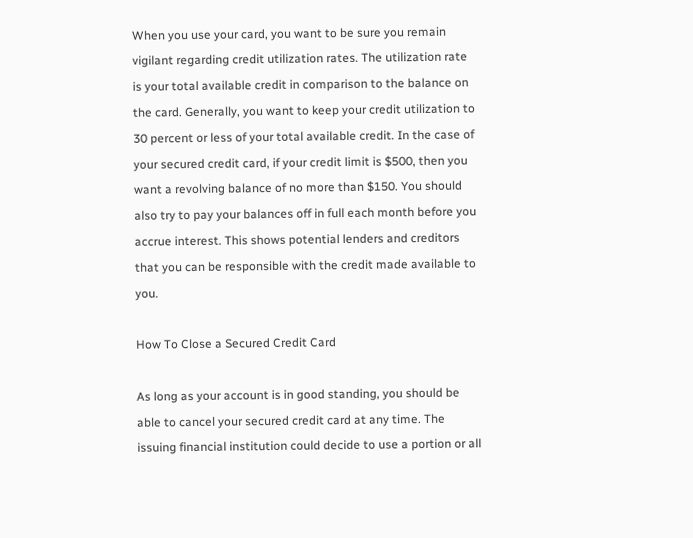When you use your card, you want to be sure you remain vigilant regarding credit utilization rates. The utilization rate is your total available credit in comparison to the balance on the card. Generally, you want to keep your credit utilization to 30 percent or less of your total available credit. In the case of your secured credit card, if your credit limit is $500, then you want a revolving balance of no more than $150. You should also try to pay your balances off in full each month before you accrue interest. This shows potential lenders and creditors that you can be responsible with the credit made available to you.

How To Close a Secured Credit Card

As long as your account is in good standing, you should be able to cancel your secured credit card at any time. The issuing financial institution could decide to use a portion or all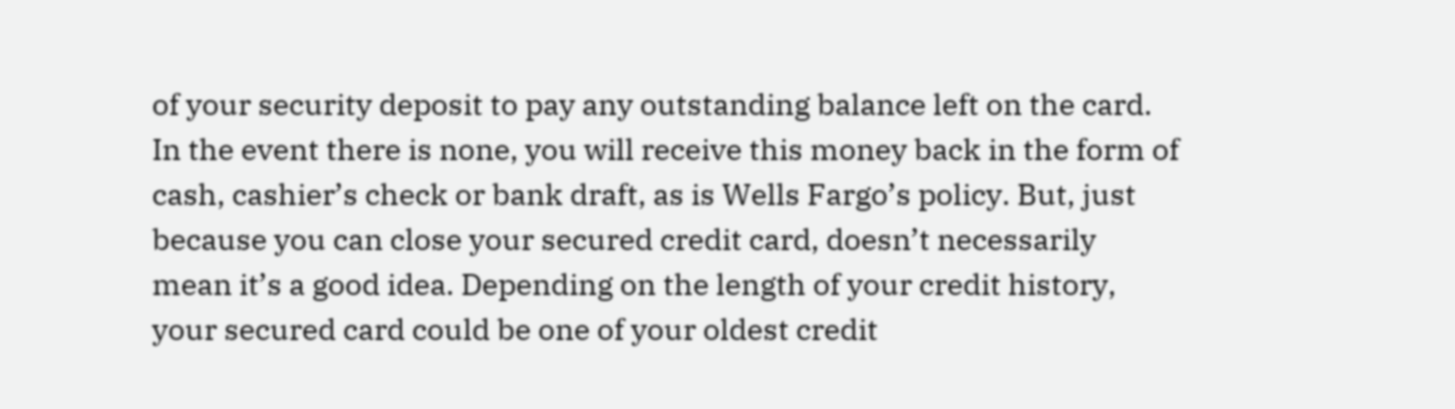of your security deposit to pay any outstanding balance left on the card. In the event there is none, you will receive this money back in the form of cash, cashier’s check or bank draft, as is Wells Fargo’s policy. But, just because you can close your secured credit card, doesn’t necessarily mean it’s a good idea. Depending on the length of your credit history, your secured card could be one of your oldest credit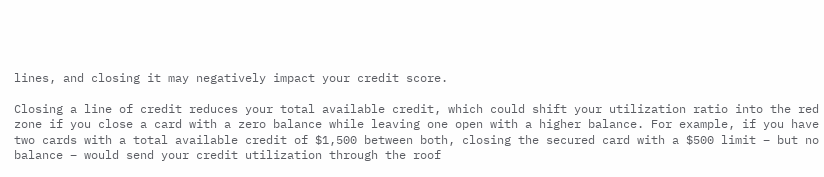lines, and closing it may negatively impact your credit score.

Closing a line of credit reduces your total available credit, which could shift your utilization ratio into the red zone if you close a card with a zero balance while leaving one open with a higher balance. For example, if you have two cards with a total available credit of $1,500 between both, closing the secured card with a $500 limit – but no balance – would send your credit utilization through the roof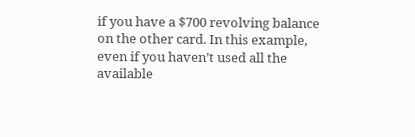if you have a $700 revolving balance on the other card. In this example, even if you haven’t used all the available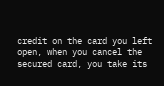credit on the card you left open, when you cancel the secured card, you take its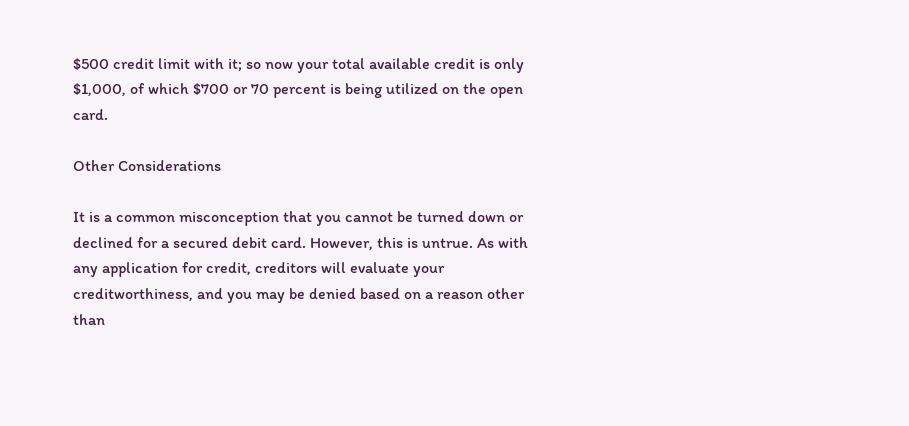$500 credit limit with it; so now your total available credit is only $1,000, of which $700 or 70 percent is being utilized on the open card.

Other Considerations

It is a common misconception that you cannot be turned down or declined for a secured debit card. However, this is untrue. As with any application for credit, creditors will evaluate your creditworthiness, and you may be denied based on a reason other than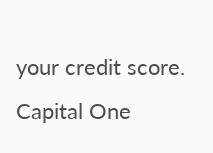your credit score. Capital One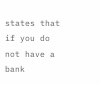states that if you do not have a bank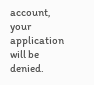account, your application will be denied.